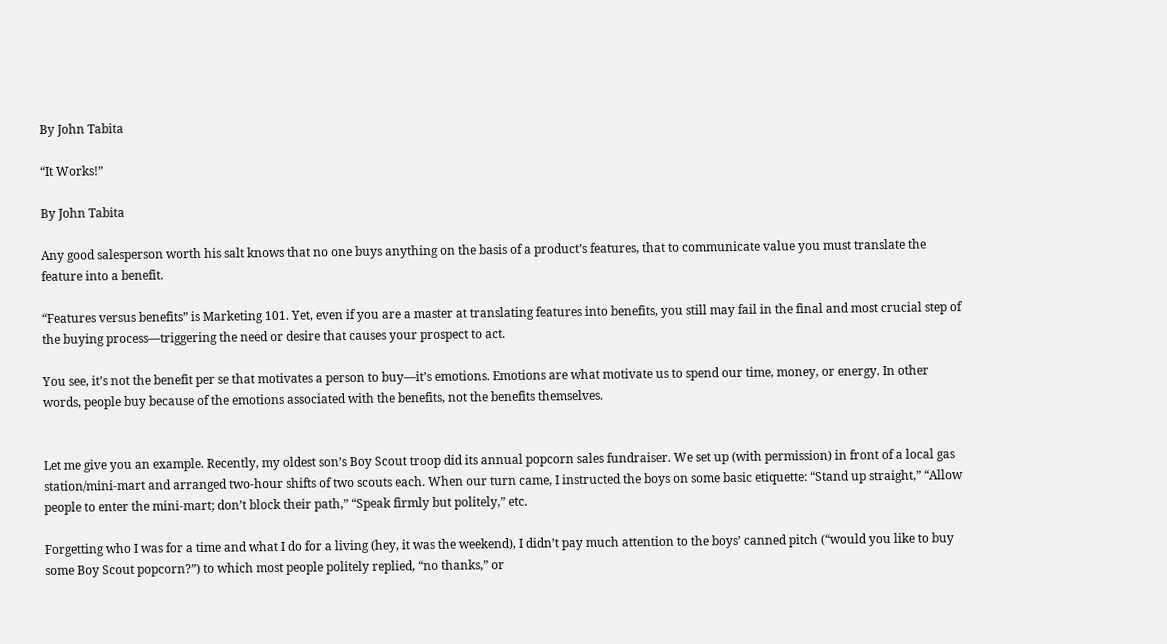By John Tabita

“It Works!”

By John Tabita

Any good salesperson worth his salt knows that no one buys anything on the basis of a product’s features, that to communicate value you must translate the feature into a benefit.

“Features versus benefits” is Marketing 101. Yet, even if you are a master at translating features into benefits, you still may fail in the final and most crucial step of the buying process—triggering the need or desire that causes your prospect to act.

You see, it’s not the benefit per se that motivates a person to buy—it’s emotions. Emotions are what motivate us to spend our time, money, or energy. In other words, people buy because of the emotions associated with the benefits, not the benefits themselves.


Let me give you an example. Recently, my oldest son’s Boy Scout troop did its annual popcorn sales fundraiser. We set up (with permission) in front of a local gas station/mini-mart and arranged two-hour shifts of two scouts each. When our turn came, I instructed the boys on some basic etiquette: “Stand up straight,” “Allow people to enter the mini-mart; don’t block their path,” “Speak firmly but politely,” etc.

Forgetting who I was for a time and what I do for a living (hey, it was the weekend), I didn’t pay much attention to the boys’ canned pitch (“would you like to buy some Boy Scout popcorn?”) to which most people politely replied, “no thanks,” or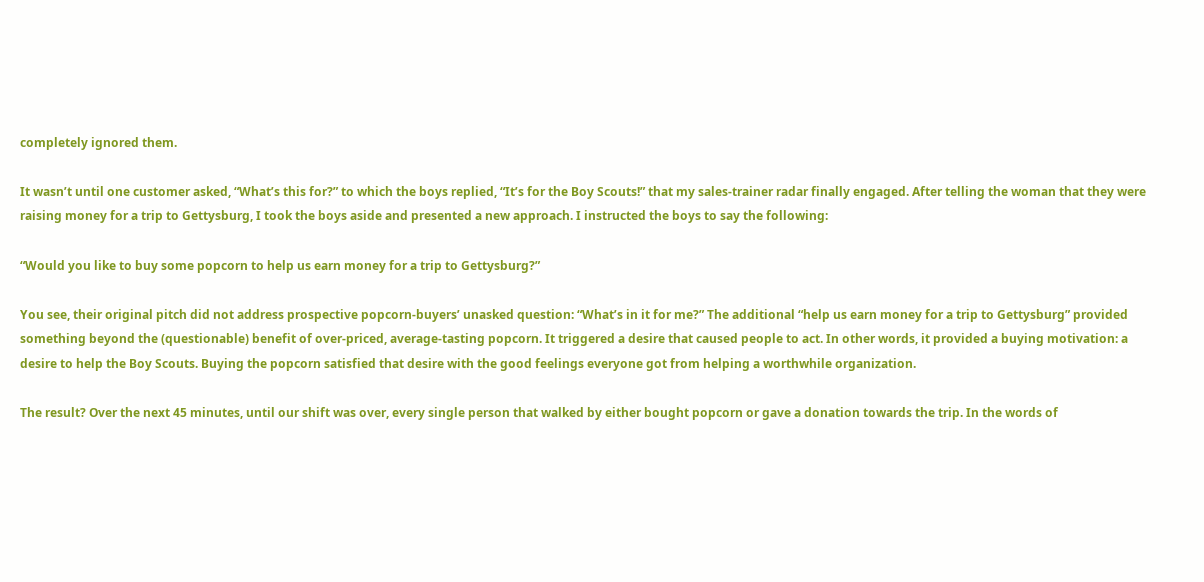completely ignored them.

It wasn’t until one customer asked, “What’s this for?” to which the boys replied, “It’s for the Boy Scouts!” that my sales-trainer radar finally engaged. After telling the woman that they were raising money for a trip to Gettysburg, I took the boys aside and presented a new approach. I instructed the boys to say the following:

“Would you like to buy some popcorn to help us earn money for a trip to Gettysburg?”

You see, their original pitch did not address prospective popcorn-buyers’ unasked question: “What’s in it for me?” The additional “help us earn money for a trip to Gettysburg” provided something beyond the (questionable) benefit of over-priced, average-tasting popcorn. It triggered a desire that caused people to act. In other words, it provided a buying motivation: a desire to help the Boy Scouts. Buying the popcorn satisfied that desire with the good feelings everyone got from helping a worthwhile organization.

The result? Over the next 45 minutes, until our shift was over, every single person that walked by either bought popcorn or gave a donation towards the trip. In the words of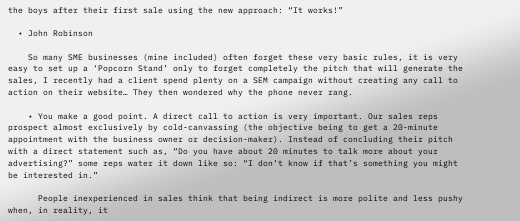the boys after their first sale using the new approach: “It works!”

  • John Robinson

    So many SME businesses (mine included) often forget these very basic rules, it is very easy to set up a ‘Popcorn Stand’ only to forget completely the pitch that will generate the sales, I recently had a client spend plenty on a SEM campaign without creating any call to action on their website… They then wondered why the phone never rang.

    • You make a good point. A direct call to action is very important. Our sales reps prospect almost exclusively by cold-canvassing (the objective being to get a 20-minute appointment with the business owner or decision-maker). Instead of concluding their pitch with a direct statement such as, “Do you have about 20 minutes to talk more about your advertising?” some reps water it down like so: “I don’t know if that’s something you might be interested in.”

      People inexperienced in sales think that being indirect is more polite and less pushy when, in reality, it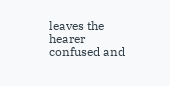leaves the hearer confused and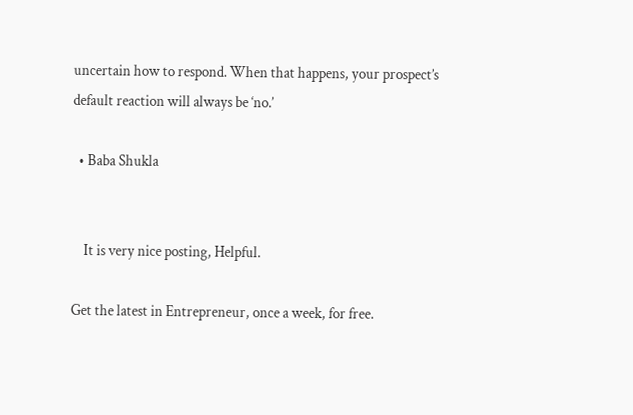uncertain how to respond. When that happens, your prospect’s default reaction will always be ‘no.’

  • Baba Shukla


    It is very nice posting, Helpful.

Get the latest in Entrepreneur, once a week, for free.